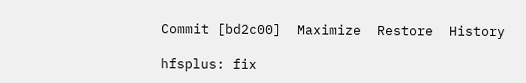Commit [bd2c00]  Maximize  Restore  History

hfsplus: fix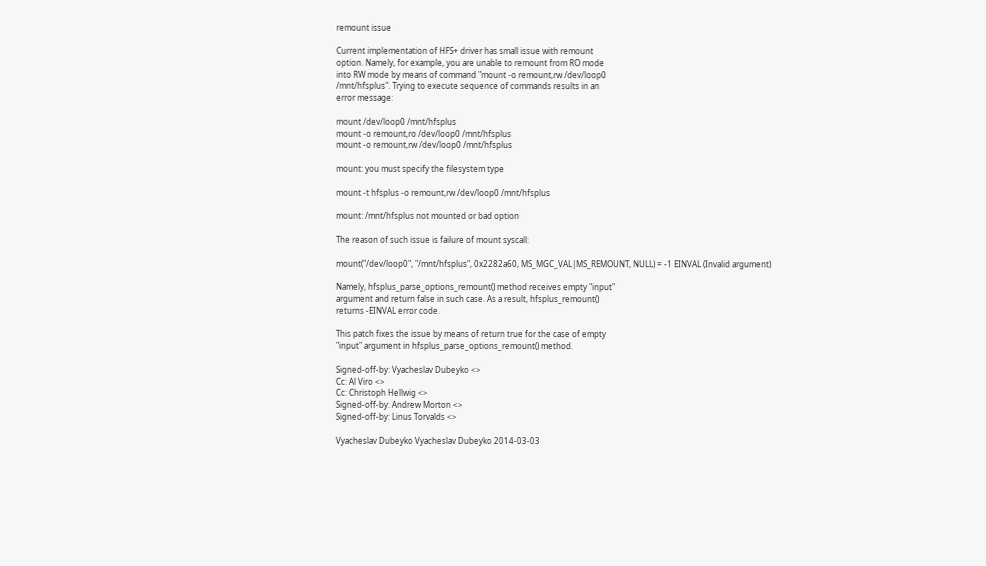remount issue

Current implementation of HFS+ driver has small issue with remount
option. Namely, for example, you are unable to remount from RO mode
into RW mode by means of command "mount -o remount,rw /dev/loop0
/mnt/hfsplus". Trying to execute sequence of commands results in an
error message:

mount /dev/loop0 /mnt/hfsplus
mount -o remount,ro /dev/loop0 /mnt/hfsplus
mount -o remount,rw /dev/loop0 /mnt/hfsplus

mount: you must specify the filesystem type

mount -t hfsplus -o remount,rw /dev/loop0 /mnt/hfsplus

mount: /mnt/hfsplus not mounted or bad option

The reason of such issue is failure of mount syscall:

mount("/dev/loop0", "/mnt/hfsplus", 0x2282a60, MS_MGC_VAL|MS_REMOUNT, NULL) = -1 EINVAL (Invalid argument)

Namely, hfsplus_parse_options_remount() method receives empty "input"
argument and return false in such case. As a result, hfsplus_remount()
returns -EINVAL error code.

This patch fixes the issue by means of return true for the case of empty
"input" argument in hfsplus_parse_options_remount() method.

Signed-off-by: Vyacheslav Dubeyko <>
Cc: Al Viro <>
Cc: Christoph Hellwig <>
Signed-off-by: Andrew Morton <>
Signed-off-by: Linus Torvalds <>

Vyacheslav Dubeyko Vyacheslav Dubeyko 2014-03-03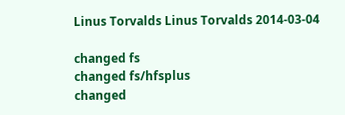Linus Torvalds Linus Torvalds 2014-03-04

changed fs
changed fs/hfsplus
changed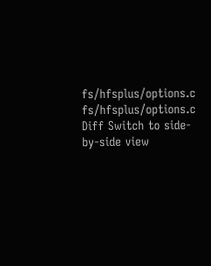fs/hfsplus/options.c
fs/hfsplus/options.c Diff Switch to side-by-side view